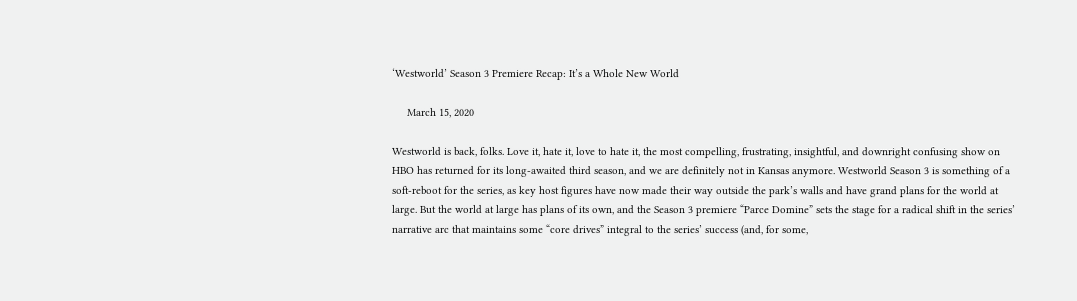‘Westworld’ Season 3 Premiere Recap: It’s a Whole New World

     March 15, 2020

Westworld is back, folks. Love it, hate it, love to hate it, the most compelling, frustrating, insightful, and downright confusing show on HBO has returned for its long-awaited third season, and we are definitely not in Kansas anymore. Westworld Season 3 is something of a soft-reboot for the series, as key host figures have now made their way outside the park’s walls and have grand plans for the world at large. But the world at large has plans of its own, and the Season 3 premiere “Parce Domine” sets the stage for a radical shift in the series’ narrative arc that maintains some “core drives” integral to the series’ success (and, for some,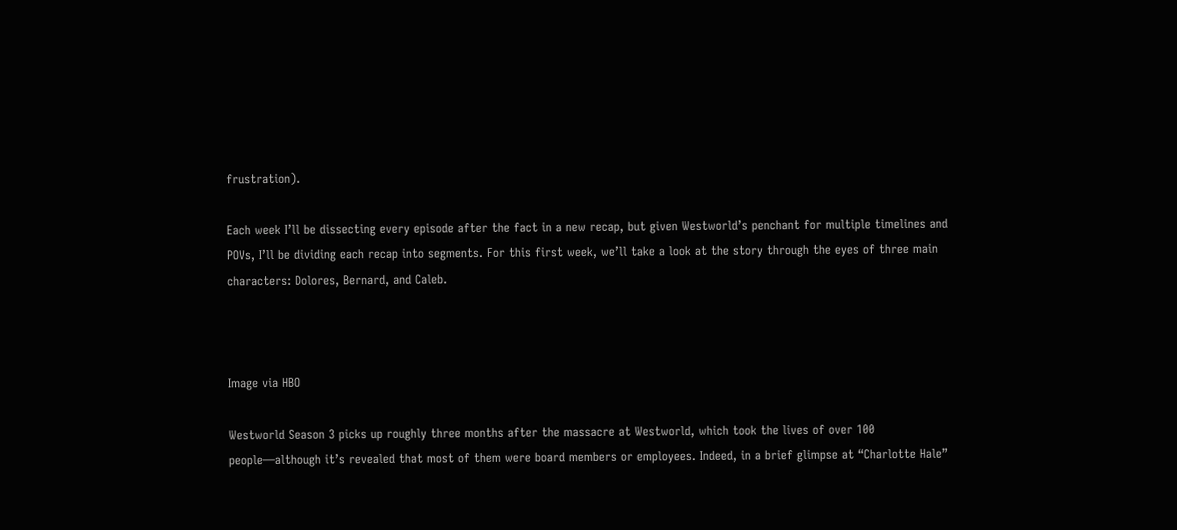frustration).

Each week I’ll be dissecting every episode after the fact in a new recap, but given Westworld’s penchant for multiple timelines and POVs, I’ll be dividing each recap into segments. For this first week, we’ll take a look at the story through the eyes of three main characters: Dolores, Bernard, and Caleb.



Image via HBO

Westworld Season 3 picks up roughly three months after the massacre at Westworld, which took the lives of over 100 people—although it’s revealed that most of them were board members or employees. Indeed, in a brief glimpse at “Charlotte Hale”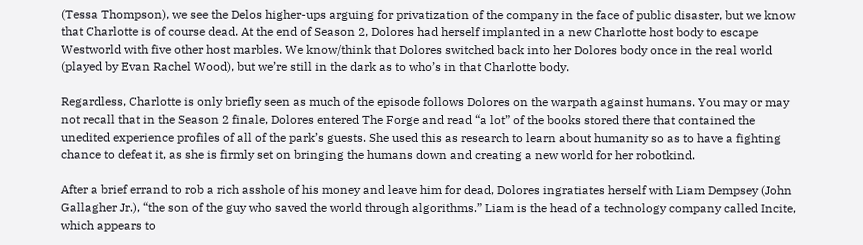(Tessa Thompson), we see the Delos higher-ups arguing for privatization of the company in the face of public disaster, but we know that Charlotte is of course dead. At the end of Season 2, Dolores had herself implanted in a new Charlotte host body to escape Westworld with five other host marbles. We know/think that Dolores switched back into her Dolores body once in the real world (played by Evan Rachel Wood), but we’re still in the dark as to who’s in that Charlotte body.

Regardless, Charlotte is only briefly seen as much of the episode follows Dolores on the warpath against humans. You may or may not recall that in the Season 2 finale, Dolores entered The Forge and read “a lot” of the books stored there that contained the unedited experience profiles of all of the park’s guests. She used this as research to learn about humanity so as to have a fighting chance to defeat it, as she is firmly set on bringing the humans down and creating a new world for her robotkind.

After a brief errand to rob a rich asshole of his money and leave him for dead, Dolores ingratiates herself with Liam Dempsey (John Gallagher Jr.), “the son of the guy who saved the world through algorithms.” Liam is the head of a technology company called Incite, which appears to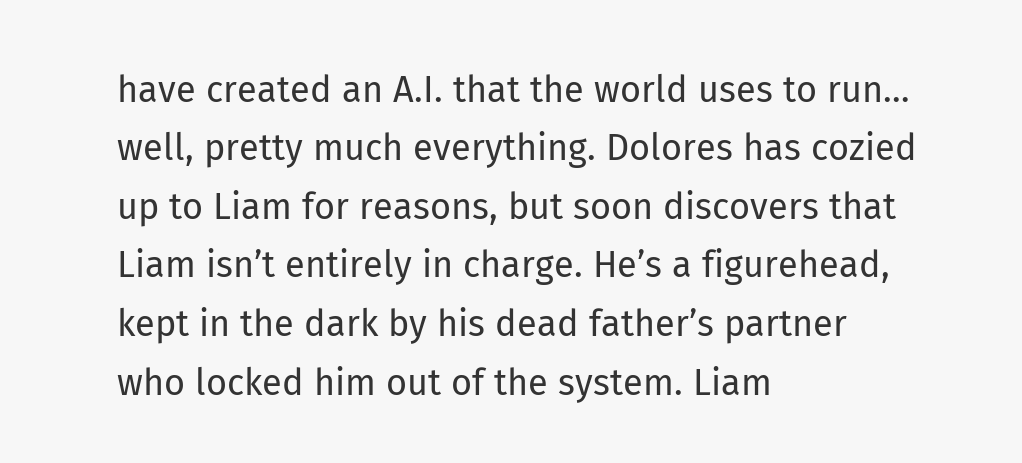have created an A.I. that the world uses to run… well, pretty much everything. Dolores has cozied up to Liam for reasons, but soon discovers that Liam isn’t entirely in charge. He’s a figurehead, kept in the dark by his dead father’s partner who locked him out of the system. Liam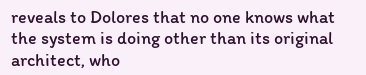reveals to Dolores that no one knows what the system is doing other than its original architect, who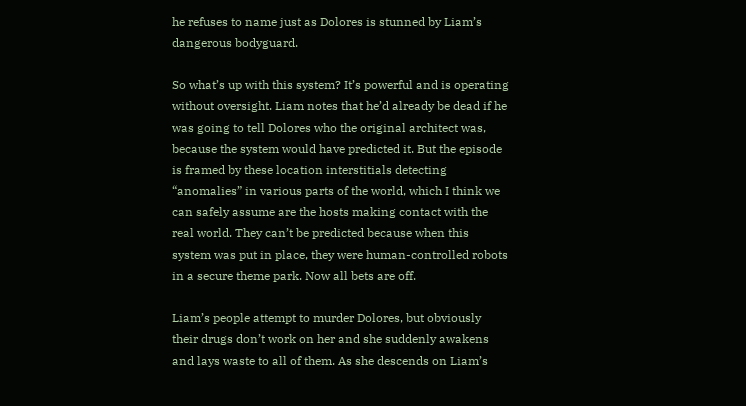he refuses to name just as Dolores is stunned by Liam’s dangerous bodyguard.

So what’s up with this system? It’s powerful and is operating without oversight. Liam notes that he’d already be dead if he was going to tell Dolores who the original architect was, because the system would have predicted it. But the episode is framed by these location interstitials detecting “anomalies” in various parts of the world, which I think we can safely assume are the hosts making contact with the real world. They can’t be predicted because when this system was put in place, they were human-controlled robots in a secure theme park. Now all bets are off.

Liam’s people attempt to murder Dolores, but obviously their drugs don’t work on her and she suddenly awakens and lays waste to all of them. As she descends on Liam’s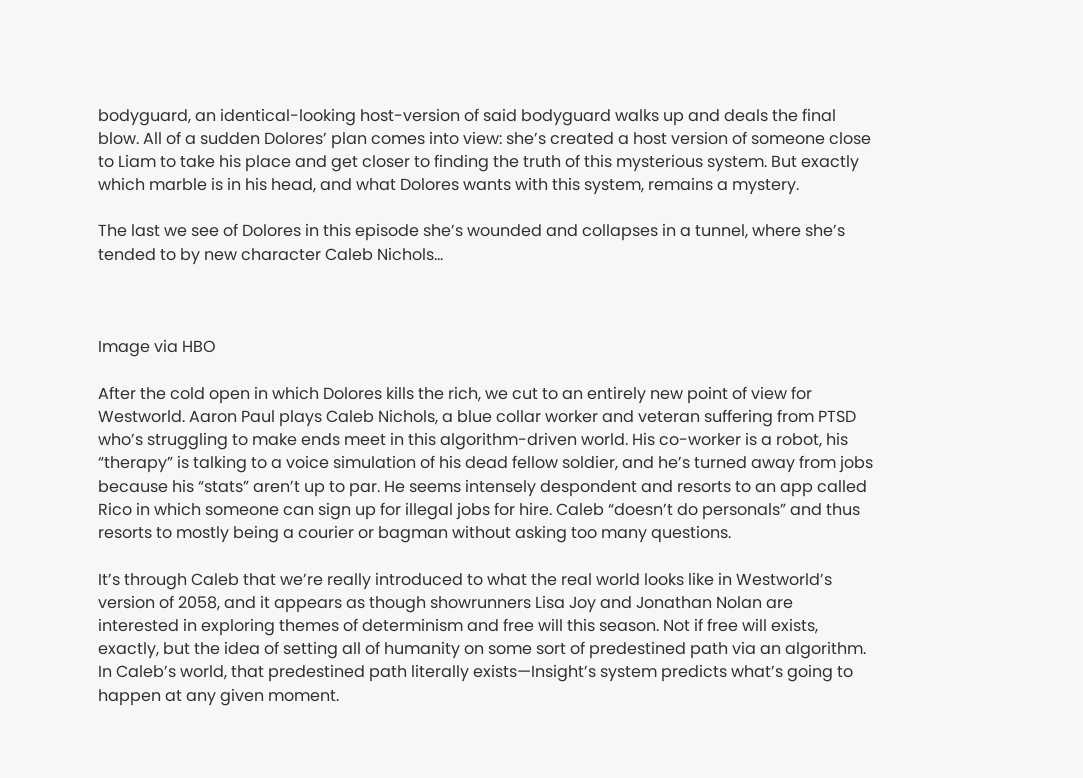bodyguard, an identical-looking host-version of said bodyguard walks up and deals the final blow. All of a sudden Dolores’ plan comes into view: she’s created a host version of someone close to Liam to take his place and get closer to finding the truth of this mysterious system. But exactly which marble is in his head, and what Dolores wants with this system, remains a mystery.

The last we see of Dolores in this episode she’s wounded and collapses in a tunnel, where she’s tended to by new character Caleb Nichols…



Image via HBO

After the cold open in which Dolores kills the rich, we cut to an entirely new point of view for Westworld. Aaron Paul plays Caleb Nichols, a blue collar worker and veteran suffering from PTSD who’s struggling to make ends meet in this algorithm-driven world. His co-worker is a robot, his “therapy” is talking to a voice simulation of his dead fellow soldier, and he’s turned away from jobs because his “stats” aren’t up to par. He seems intensely despondent and resorts to an app called Rico in which someone can sign up for illegal jobs for hire. Caleb “doesn’t do personals” and thus resorts to mostly being a courier or bagman without asking too many questions.

It’s through Caleb that we’re really introduced to what the real world looks like in Westworld’s version of 2058, and it appears as though showrunners Lisa Joy and Jonathan Nolan are interested in exploring themes of determinism and free will this season. Not if free will exists, exactly, but the idea of setting all of humanity on some sort of predestined path via an algorithm. In Caleb’s world, that predestined path literally exists—Insight’s system predicts what’s going to happen at any given moment.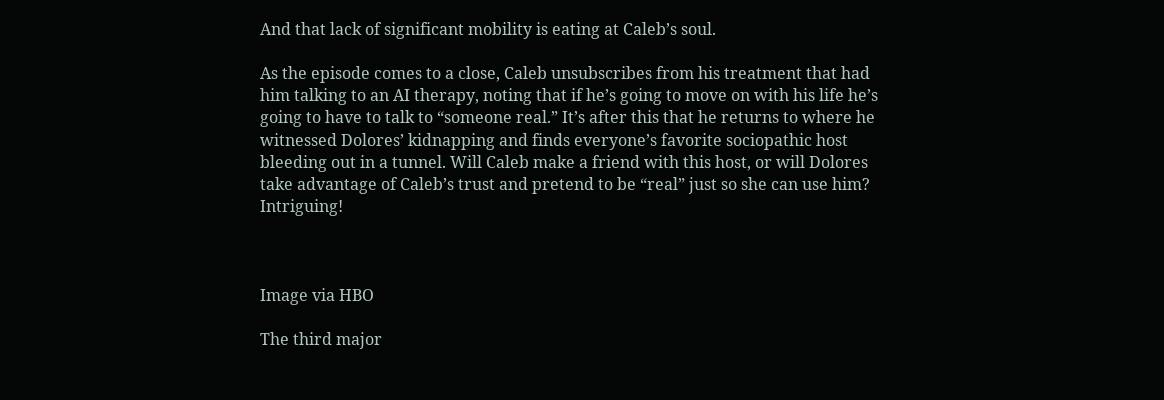And that lack of significant mobility is eating at Caleb’s soul.

As the episode comes to a close, Caleb unsubscribes from his treatment that had him talking to an AI therapy, noting that if he’s going to move on with his life he’s going to have to talk to “someone real.” It’s after this that he returns to where he witnessed Dolores’ kidnapping and finds everyone’s favorite sociopathic host bleeding out in a tunnel. Will Caleb make a friend with this host, or will Dolores take advantage of Caleb’s trust and pretend to be “real” just so she can use him? Intriguing!



Image via HBO

The third major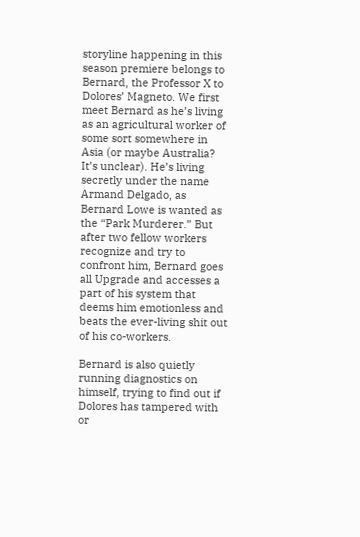storyline happening in this season premiere belongs to Bernard, the Professor X to Dolores’ Magneto. We first meet Bernard as he’s living as an agricultural worker of some sort somewhere in Asia (or maybe Australia? It’s unclear). He’s living secretly under the name Armand Delgado, as Bernard Lowe is wanted as the “Park Murderer.” But after two fellow workers recognize and try to confront him, Bernard goes all Upgrade and accesses a part of his system that deems him emotionless and beats the ever-living shit out of his co-workers.

Bernard is also quietly running diagnostics on himself, trying to find out if Dolores has tampered with or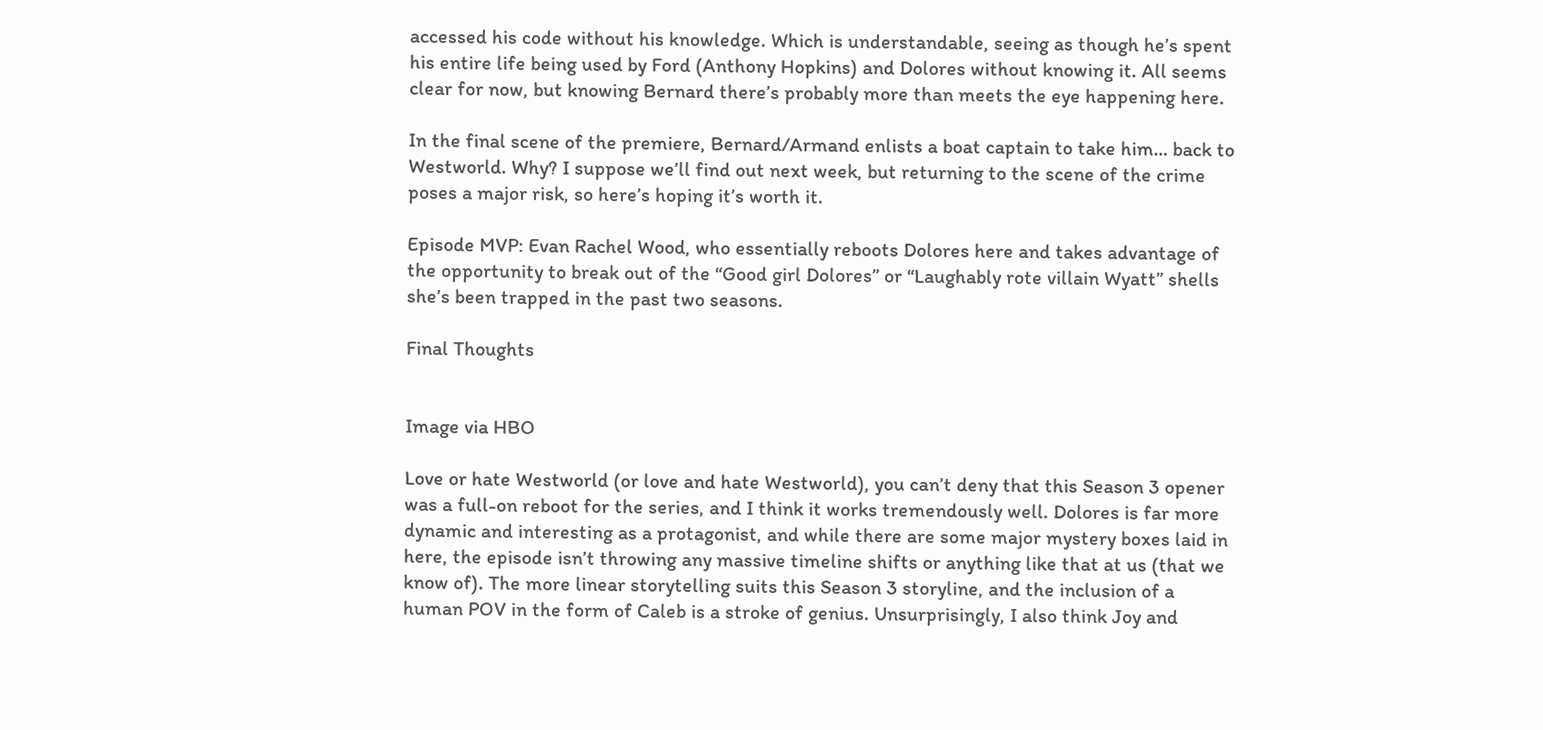accessed his code without his knowledge. Which is understandable, seeing as though he’s spent his entire life being used by Ford (Anthony Hopkins) and Dolores without knowing it. All seems clear for now, but knowing Bernard there’s probably more than meets the eye happening here.

In the final scene of the premiere, Bernard/Armand enlists a boat captain to take him… back to Westworld. Why? I suppose we’ll find out next week, but returning to the scene of the crime poses a major risk, so here’s hoping it’s worth it.

Episode MVP: Evan Rachel Wood, who essentially reboots Dolores here and takes advantage of the opportunity to break out of the “Good girl Dolores” or “Laughably rote villain Wyatt” shells she’s been trapped in the past two seasons.

Final Thoughts


Image via HBO

Love or hate Westworld (or love and hate Westworld), you can’t deny that this Season 3 opener was a full-on reboot for the series, and I think it works tremendously well. Dolores is far more dynamic and interesting as a protagonist, and while there are some major mystery boxes laid in here, the episode isn’t throwing any massive timeline shifts or anything like that at us (that we know of). The more linear storytelling suits this Season 3 storyline, and the inclusion of a human POV in the form of Caleb is a stroke of genius. Unsurprisingly, I also think Joy and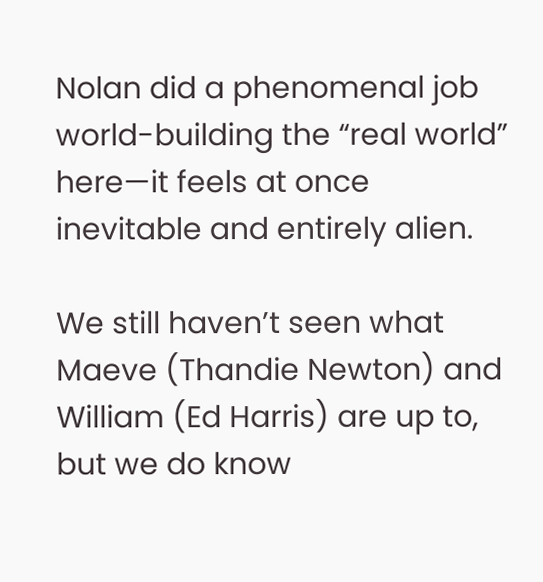Nolan did a phenomenal job world-building the “real world” here—it feels at once inevitable and entirely alien.

We still haven’t seen what Maeve (Thandie Newton) and William (Ed Harris) are up to, but we do know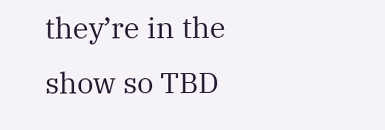they’re in the show so TBD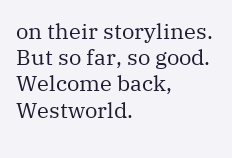on their storylines. But so far, so good. Welcome back, Westworld.